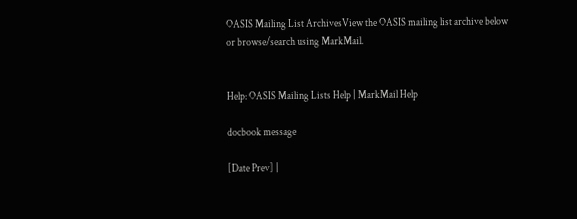OASIS Mailing List ArchivesView the OASIS mailing list archive below
or browse/search using MarkMail.


Help: OASIS Mailing Lists Help | MarkMail Help

docbook message

[Date Prev] |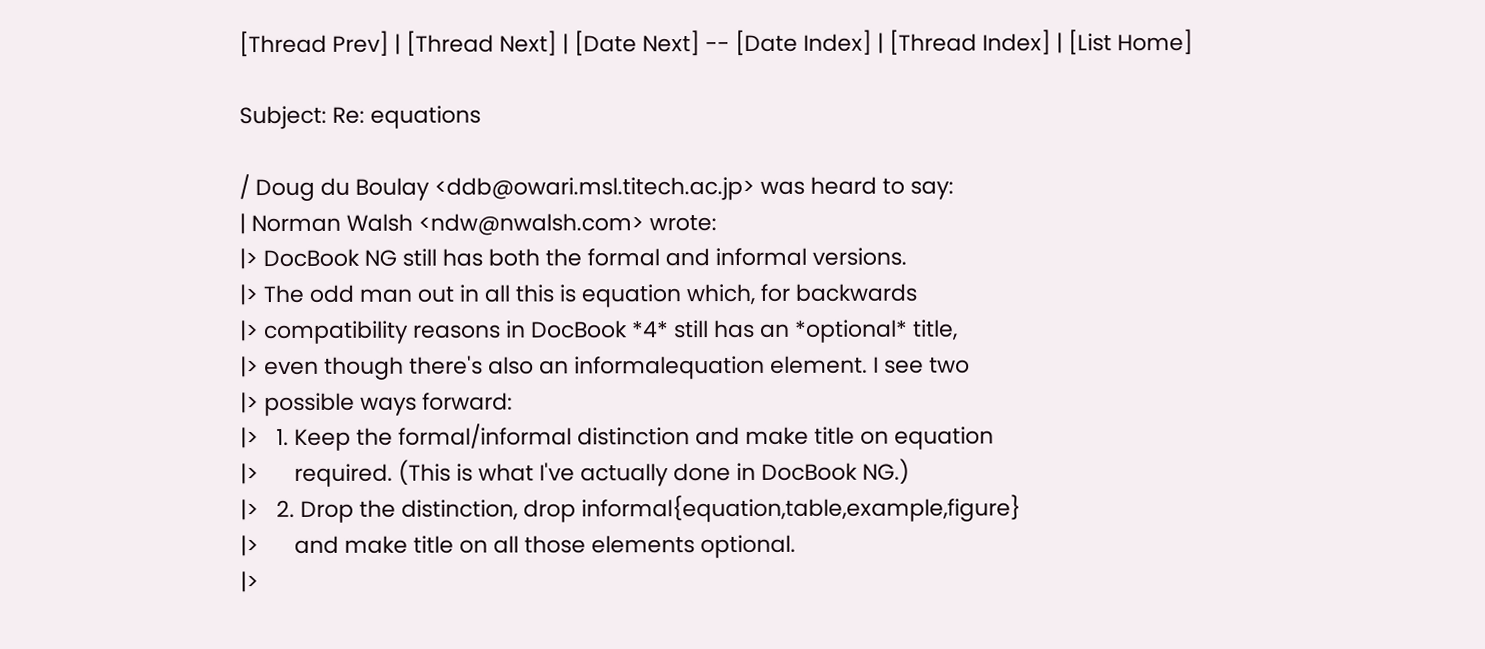[Thread Prev] | [Thread Next] | [Date Next] -- [Date Index] | [Thread Index] | [List Home]

Subject: Re: equations

/ Doug du Boulay <ddb@owari.msl.titech.ac.jp> was heard to say:
| Norman Walsh <ndw@nwalsh.com> wrote:
|> DocBook NG still has both the formal and informal versions.
|> The odd man out in all this is equation which, for backwards
|> compatibility reasons in DocBook *4* still has an *optional* title,
|> even though there's also an informalequation element. I see two
|> possible ways forward:
|>   1. Keep the formal/informal distinction and make title on equation
|>      required. (This is what I've actually done in DocBook NG.)
|>   2. Drop the distinction, drop informal{equation,table,example,figure}
|>      and make title on all those elements optional.
|>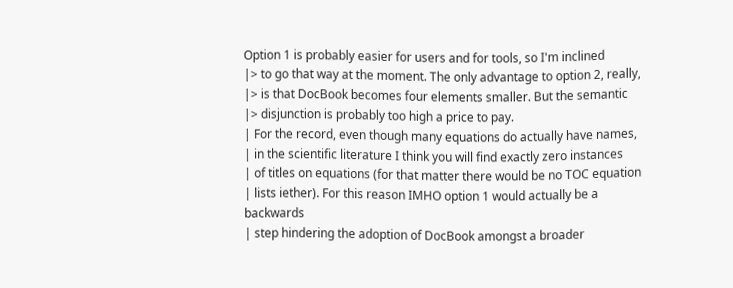Option 1 is probably easier for users and for tools, so I'm inclined
|> to go that way at the moment. The only advantage to option 2, really,
|> is that DocBook becomes four elements smaller. But the semantic
|> disjunction is probably too high a price to pay.
| For the record, even though many equations do actually have names,
| in the scientific literature I think you will find exactly zero instances
| of titles on equations (for that matter there would be no TOC equation
| lists iether). For this reason IMHO option 1 would actually be a backwards
| step hindering the adoption of DocBook amongst a broader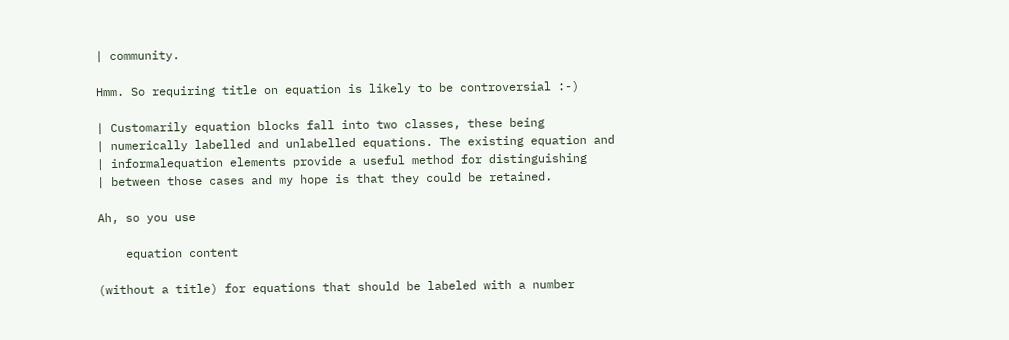| community.

Hmm. So requiring title on equation is likely to be controversial :-)

| Customarily equation blocks fall into two classes, these being
| numerically labelled and unlabelled equations. The existing equation and
| informalequation elements provide a useful method for distinguishing
| between those cases and my hope is that they could be retained.

Ah, so you use

    equation content

(without a title) for equations that should be labeled with a number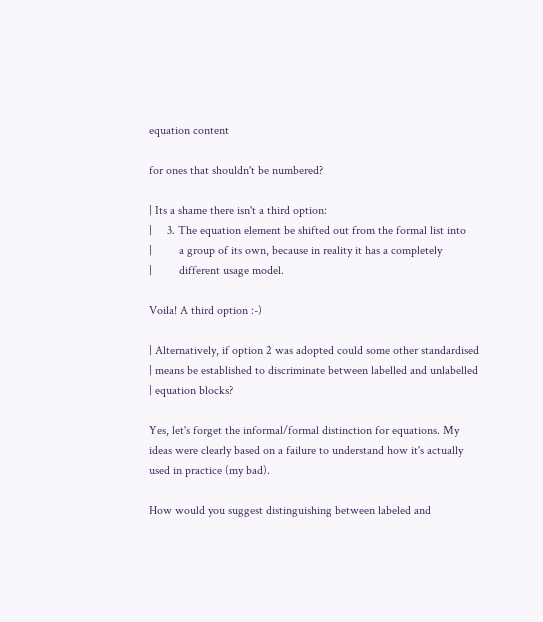equation content

for ones that shouldn't be numbered?

| Its a shame there isn't a third option:
|     3. The equation element be shifted out from the formal list into
|         a group of its own, because in reality it has a completely
|         different usage model.

Voila! A third option :-)

| Alternatively, if option 2 was adopted could some other standardised
| means be established to discriminate between labelled and unlabelled
| equation blocks?

Yes, let's forget the informal/formal distinction for equations. My
ideas were clearly based on a failure to understand how it's actually
used in practice (my bad).

How would you suggest distinguishing between labeled and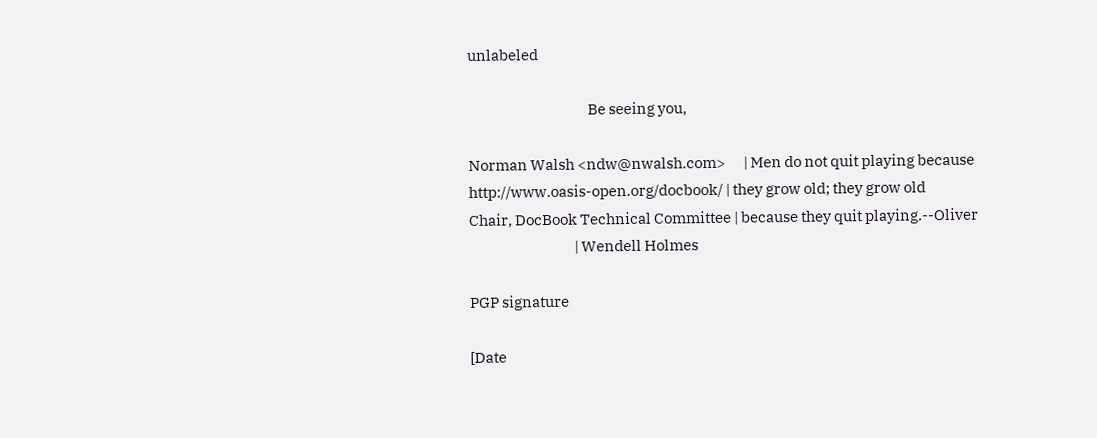unlabeled

                                        Be seeing you,

Norman Walsh <ndw@nwalsh.com>      | Men do not quit playing because
http://www.oasis-open.org/docbook/ | they grow old; they grow old
Chair, DocBook Technical Committee | because they quit playing.--Oliver
                                   | Wendell Holmes

PGP signature

[Date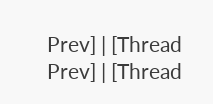Prev] | [Thread Prev] | [Thread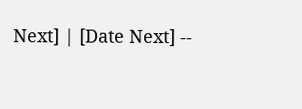Next] | [Date Next] --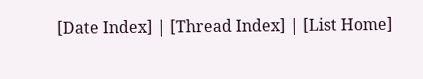[Date Index] | [Thread Index] | [List Home]